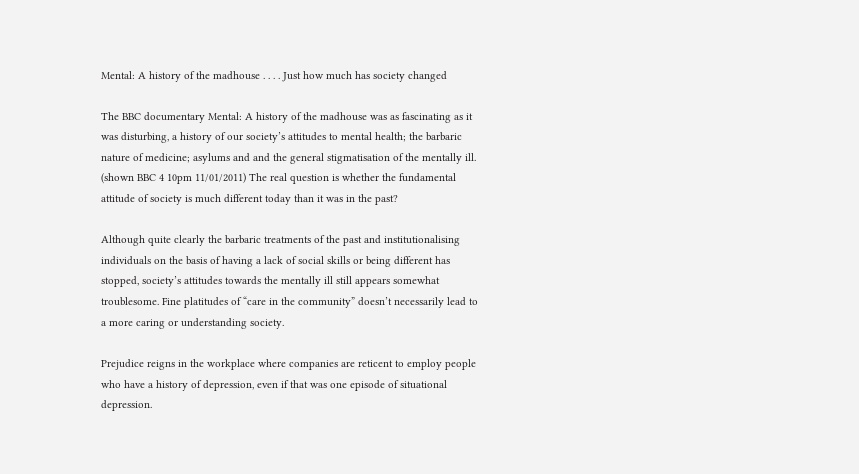Mental: A history of the madhouse . . . . Just how much has society changed

The BBC documentary Mental: A history of the madhouse was as fascinating as it was disturbing, a history of our society’s attitudes to mental health; the barbaric nature of medicine; asylums and and the general stigmatisation of the mentally ill.  (shown BBC 4 10pm 11/01/2011) The real question is whether the fundamental attitude of society is much different today than it was in the past?

Although quite clearly the barbaric treatments of the past and institutionalising individuals on the basis of having a lack of social skills or being different has stopped, society’s attitudes towards the mentally ill still appears somewhat troublesome. Fine platitudes of “care in the community” doesn’t necessarily lead to a more caring or understanding society.

Prejudice reigns in the workplace where companies are reticent to employ people who have a history of depression, even if that was one episode of situational depression.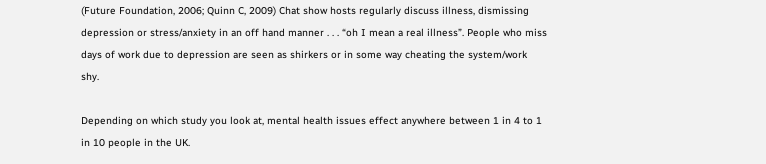(Future Foundation, 2006; Quinn C, 2009) Chat show hosts regularly discuss illness, dismissing depression or stress/anxiety in an off hand manner . . . “oh I mean a real illness”. People who miss days of work due to depression are seen as shirkers or in some way cheating the system/work shy.

Depending on which study you look at, mental health issues effect anywhere between 1 in 4 to 1 in 10 people in the UK.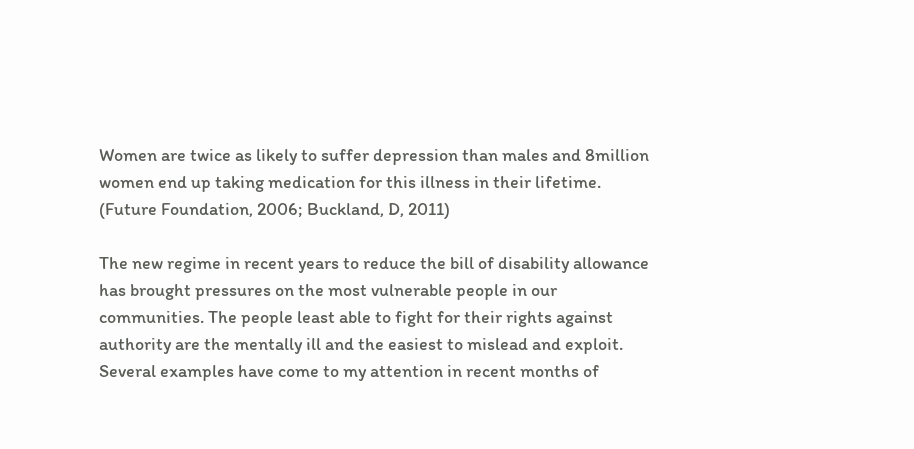Women are twice as likely to suffer depression than males and 8million women end up taking medication for this illness in their lifetime. (Future Foundation, 2006; Buckland, D, 2011)

The new regime in recent years to reduce the bill of disability allowance has brought pressures on the most vulnerable people in our communities. The people least able to fight for their rights against authority are the mentally ill and the easiest to mislead and exploit. Several examples have come to my attention in recent months of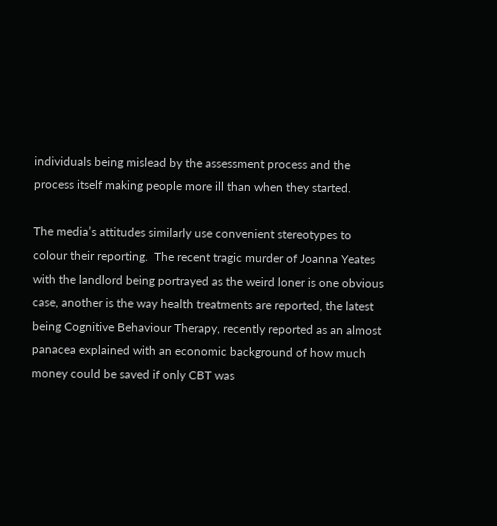individuals being mislead by the assessment process and the process itself making people more ill than when they started.

The media’s attitudes similarly use convenient stereotypes to colour their reporting.  The recent tragic murder of Joanna Yeates with the landlord being portrayed as the weird loner is one obvious case, another is the way health treatments are reported, the latest being Cognitive Behaviour Therapy, recently reported as an almost panacea explained with an economic background of how much money could be saved if only CBT was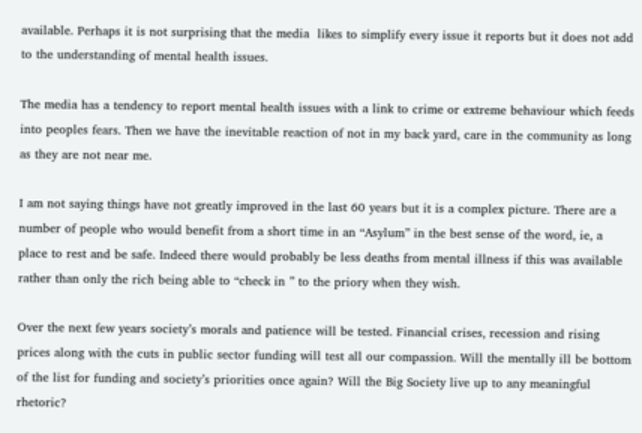available. Perhaps it is not surprising that the media  likes to simplify every issue it reports but it does not add to the understanding of mental health issues.

The media has a tendency to report mental health issues with a link to crime or extreme behaviour which feeds into peoples fears. Then we have the inevitable reaction of not in my back yard, care in the community as long as they are not near me.

I am not saying things have not greatly improved in the last 60 years but it is a complex picture. There are a number of people who would benefit from a short time in an “Asylum” in the best sense of the word, ie, a place to rest and be safe. Indeed there would probably be less deaths from mental illness if this was available rather than only the rich being able to “check in ” to the priory when they wish.

Over the next few years society’s morals and patience will be tested. Financial crises, recession and rising prices along with the cuts in public sector funding will test all our compassion. Will the mentally ill be bottom of the list for funding and society’s priorities once again? Will the Big Society live up to any meaningful rhetoric?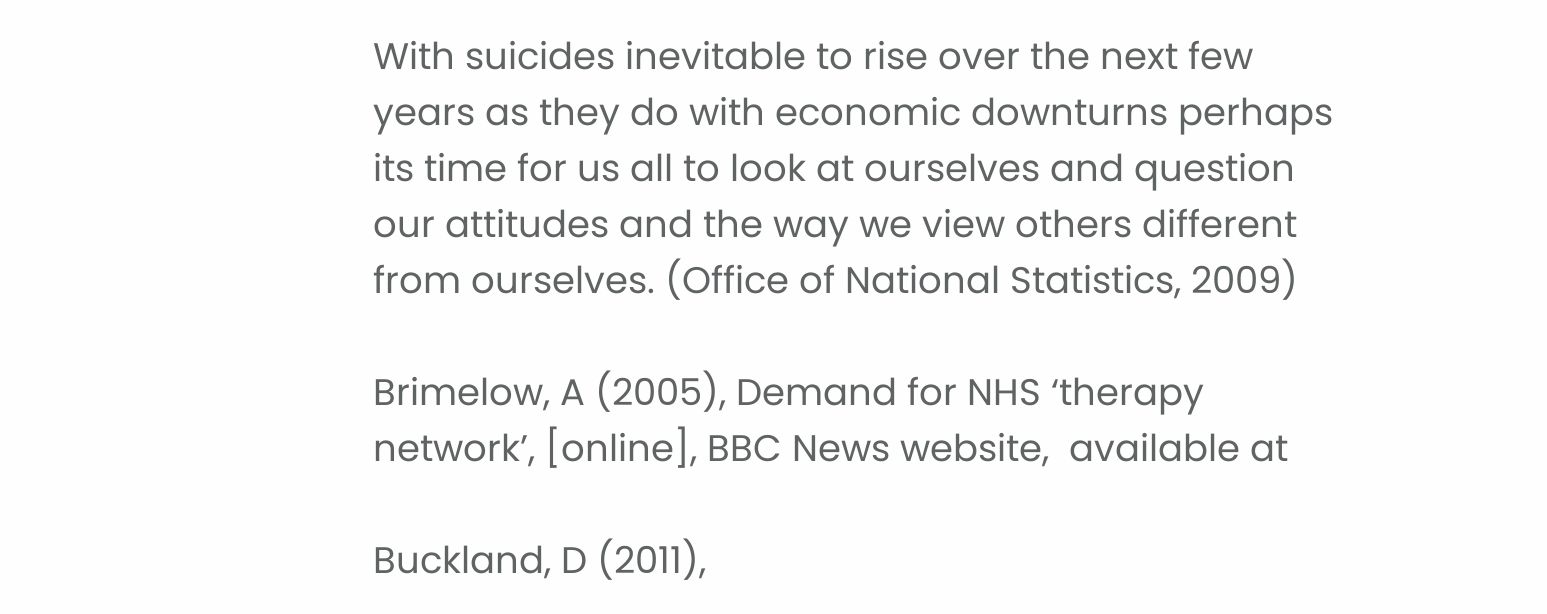With suicides inevitable to rise over the next few years as they do with economic downturns perhaps its time for us all to look at ourselves and question our attitudes and the way we view others different from ourselves. (Office of National Statistics, 2009)

Brimelow, A (2005), Demand for NHS ‘therapy network’, [online], BBC News website,  available at

Buckland, D (2011),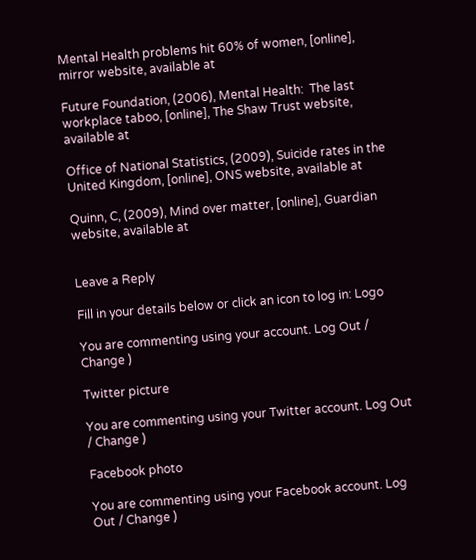Mental Health problems hit 60% of women, [online], mirror website, available at

Future Foundation, (2006), Mental Health:  The last workplace taboo, [online], The Shaw Trust website, available at

Office of National Statistics, (2009), Suicide rates in the United Kingdom, [online], ONS website, available at

Quinn, C, (2009), Mind over matter, [online], Guardian website, available at


Leave a Reply

Fill in your details below or click an icon to log in: Logo

You are commenting using your account. Log Out / Change )

Twitter picture

You are commenting using your Twitter account. Log Out / Change )

Facebook photo

You are commenting using your Facebook account. Log Out / Change )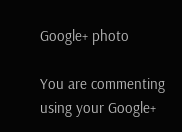Google+ photo

You are commenting using your Google+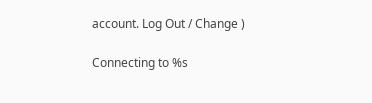account. Log Out / Change )

Connecting to %s